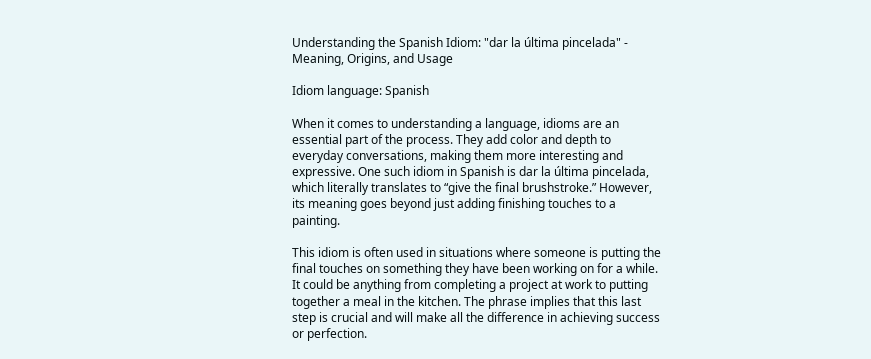Understanding the Spanish Idiom: "dar la última pincelada" - Meaning, Origins, and Usage

Idiom language: Spanish

When it comes to understanding a language, idioms are an essential part of the process. They add color and depth to everyday conversations, making them more interesting and expressive. One such idiom in Spanish is dar la última pincelada, which literally translates to “give the final brushstroke.” However, its meaning goes beyond just adding finishing touches to a painting.

This idiom is often used in situations where someone is putting the final touches on something they have been working on for a while. It could be anything from completing a project at work to putting together a meal in the kitchen. The phrase implies that this last step is crucial and will make all the difference in achieving success or perfection.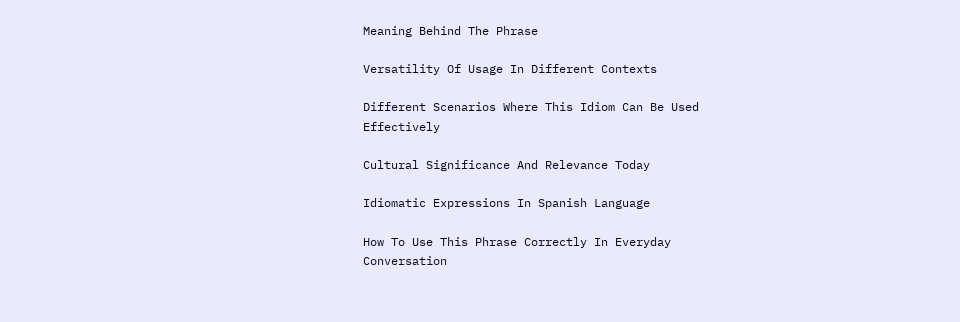Meaning Behind The Phrase

Versatility Of Usage In Different Contexts

Different Scenarios Where This Idiom Can Be Used Effectively

Cultural Significance And Relevance Today

Idiomatic Expressions In Spanish Language

How To Use This Phrase Correctly In Everyday Conversation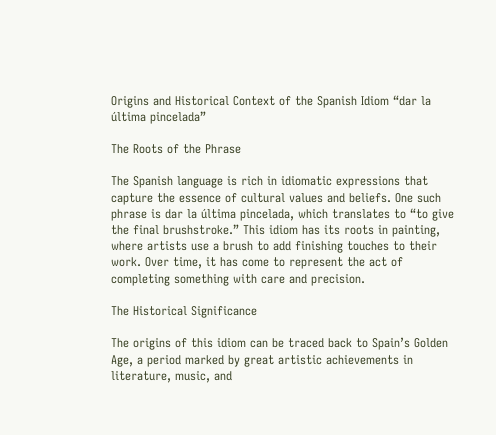Origins and Historical Context of the Spanish Idiom “dar la última pincelada”

The Roots of the Phrase

The Spanish language is rich in idiomatic expressions that capture the essence of cultural values and beliefs. One such phrase is dar la última pincelada, which translates to “to give the final brushstroke.” This idiom has its roots in painting, where artists use a brush to add finishing touches to their work. Over time, it has come to represent the act of completing something with care and precision.

The Historical Significance

The origins of this idiom can be traced back to Spain’s Golden Age, a period marked by great artistic achievements in literature, music, and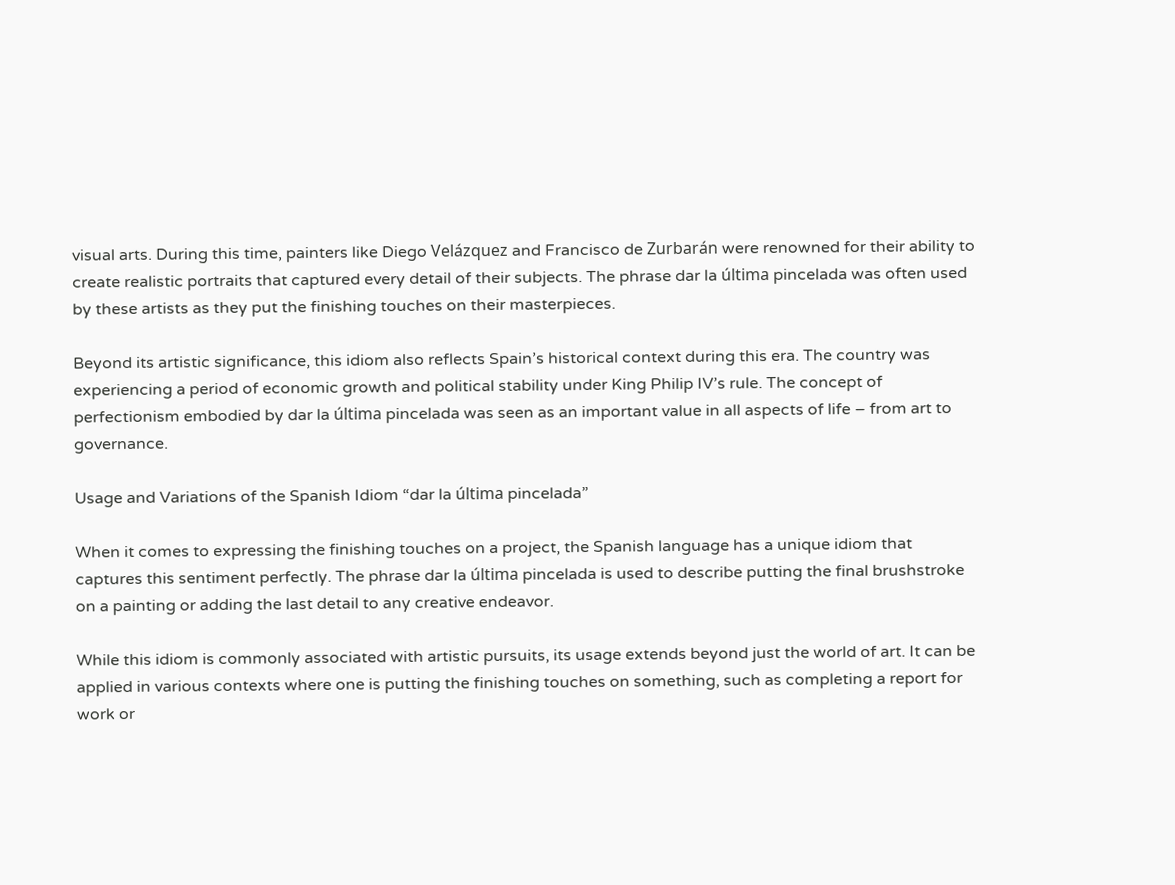visual arts. During this time, painters like Diego Velázquez and Francisco de Zurbarán were renowned for their ability to create realistic portraits that captured every detail of their subjects. The phrase dar la última pincelada was often used by these artists as they put the finishing touches on their masterpieces.

Beyond its artistic significance, this idiom also reflects Spain’s historical context during this era. The country was experiencing a period of economic growth and political stability under King Philip IV’s rule. The concept of perfectionism embodied by dar la última pincelada was seen as an important value in all aspects of life – from art to governance.

Usage and Variations of the Spanish Idiom “dar la última pincelada”

When it comes to expressing the finishing touches on a project, the Spanish language has a unique idiom that captures this sentiment perfectly. The phrase dar la última pincelada is used to describe putting the final brushstroke on a painting or adding the last detail to any creative endeavor.

While this idiom is commonly associated with artistic pursuits, its usage extends beyond just the world of art. It can be applied in various contexts where one is putting the finishing touches on something, such as completing a report for work or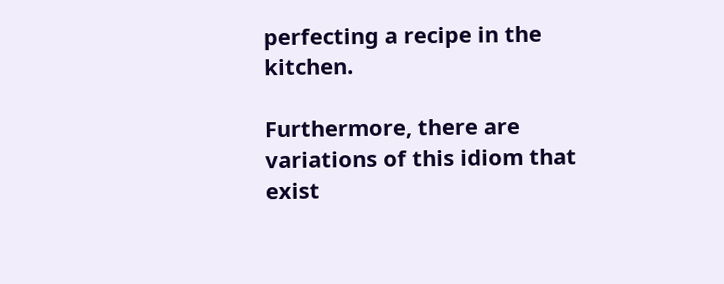perfecting a recipe in the kitchen.

Furthermore, there are variations of this idiom that exist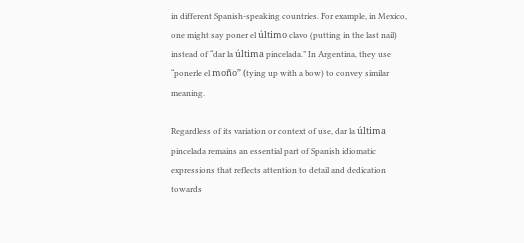in different Spanish-speaking countries. For example, in Mexico, one might say poner el último clavo (putting in the last nail) instead of “dar la última pincelada.” In Argentina, they use “ponerle el moño” (tying up with a bow) to convey similar meaning.

Regardless of its variation or context of use, dar la última pincelada remains an essential part of Spanish idiomatic expressions that reflects attention to detail and dedication towards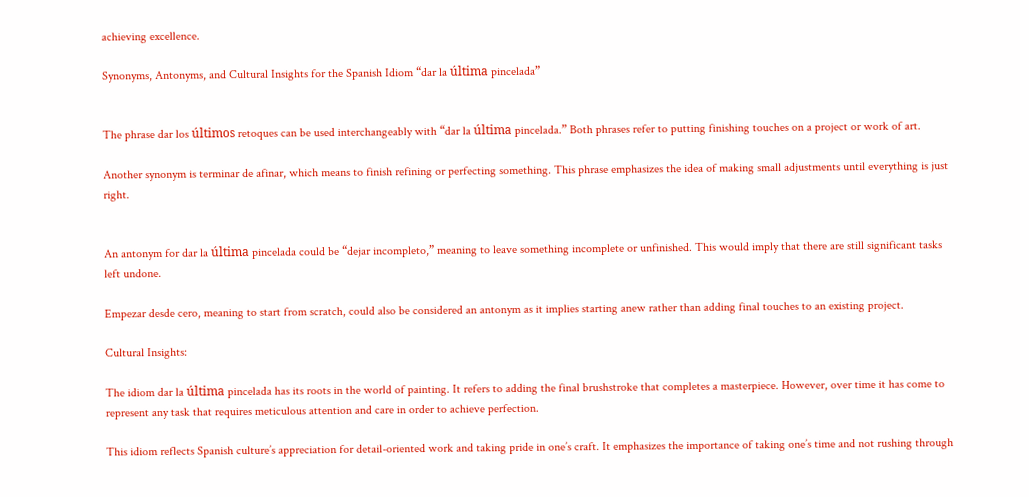achieving excellence.

Synonyms, Antonyms, and Cultural Insights for the Spanish Idiom “dar la última pincelada”


The phrase dar los últimos retoques can be used interchangeably with “dar la última pincelada.” Both phrases refer to putting finishing touches on a project or work of art.

Another synonym is terminar de afinar, which means to finish refining or perfecting something. This phrase emphasizes the idea of making small adjustments until everything is just right.


An antonym for dar la última pincelada could be “dejar incompleto,” meaning to leave something incomplete or unfinished. This would imply that there are still significant tasks left undone.

Empezar desde cero, meaning to start from scratch, could also be considered an antonym as it implies starting anew rather than adding final touches to an existing project.

Cultural Insights:

The idiom dar la última pincelada has its roots in the world of painting. It refers to adding the final brushstroke that completes a masterpiece. However, over time it has come to represent any task that requires meticulous attention and care in order to achieve perfection.

This idiom reflects Spanish culture’s appreciation for detail-oriented work and taking pride in one’s craft. It emphasizes the importance of taking one’s time and not rushing through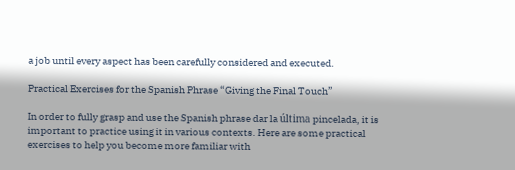a job until every aspect has been carefully considered and executed.

Practical Exercises for the Spanish Phrase “Giving the Final Touch”

In order to fully grasp and use the Spanish phrase dar la última pincelada, it is important to practice using it in various contexts. Here are some practical exercises to help you become more familiar with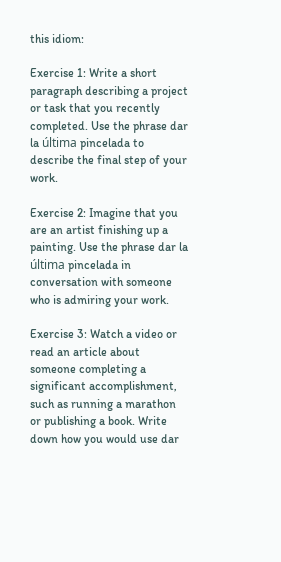this idiom:

Exercise 1: Write a short paragraph describing a project or task that you recently completed. Use the phrase dar la última pincelada to describe the final step of your work.

Exercise 2: Imagine that you are an artist finishing up a painting. Use the phrase dar la última pincelada in conversation with someone who is admiring your work.

Exercise 3: Watch a video or read an article about someone completing a significant accomplishment, such as running a marathon or publishing a book. Write down how you would use dar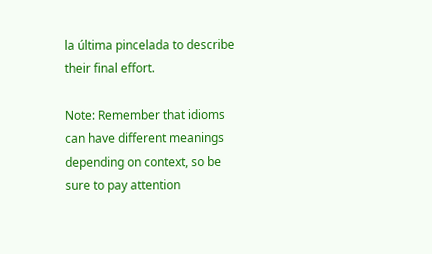la última pincelada to describe their final effort.

Note: Remember that idioms can have different meanings depending on context, so be sure to pay attention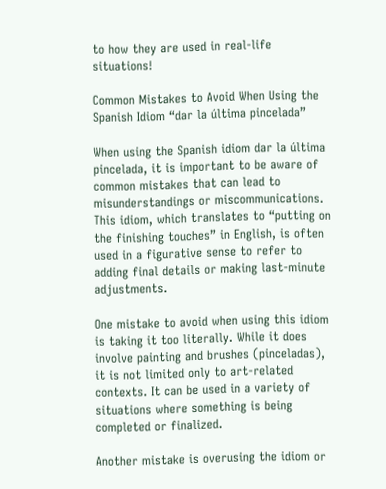to how they are used in real-life situations!

Common Mistakes to Avoid When Using the Spanish Idiom “dar la última pincelada”

When using the Spanish idiom dar la última pincelada, it is important to be aware of common mistakes that can lead to misunderstandings or miscommunications. This idiom, which translates to “putting on the finishing touches” in English, is often used in a figurative sense to refer to adding final details or making last-minute adjustments.

One mistake to avoid when using this idiom is taking it too literally. While it does involve painting and brushes (pinceladas), it is not limited only to art-related contexts. It can be used in a variety of situations where something is being completed or finalized.

Another mistake is overusing the idiom or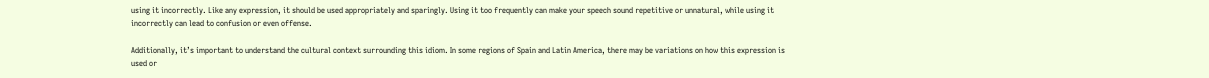using it incorrectly. Like any expression, it should be used appropriately and sparingly. Using it too frequently can make your speech sound repetitive or unnatural, while using it incorrectly can lead to confusion or even offense.

Additionally, it’s important to understand the cultural context surrounding this idiom. In some regions of Spain and Latin America, there may be variations on how this expression is used or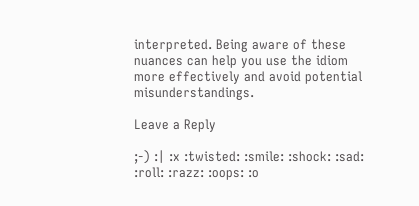interpreted. Being aware of these nuances can help you use the idiom more effectively and avoid potential misunderstandings.

Leave a Reply

;-) :| :x :twisted: :smile: :shock: :sad: :roll: :razz: :oops: :o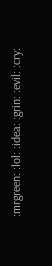:mrgreen: :lol: :idea: :grin: :evil: :cry: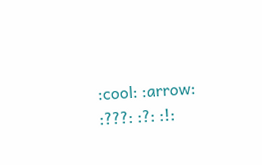:cool: :arrow: :???: :?: :!: